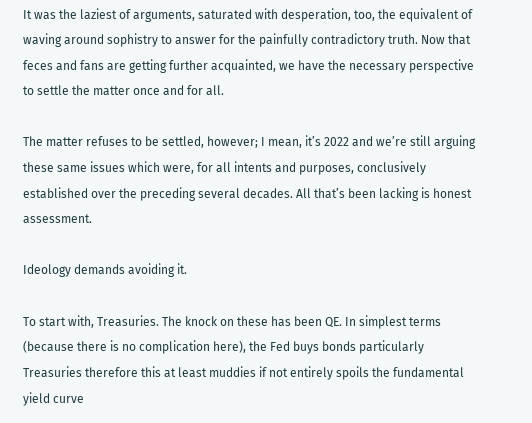It was the laziest of arguments, saturated with desperation, too, the equivalent of waving around sophistry to answer for the painfully contradictory truth. Now that feces and fans are getting further acquainted, we have the necessary perspective to settle the matter once and for all.

The matter refuses to be settled, however; I mean, it’s 2022 and we’re still arguing these same issues which were, for all intents and purposes, conclusively established over the preceding several decades. All that’s been lacking is honest assessment.

Ideology demands avoiding it.

To start with, Treasuries. The knock on these has been QE. In simplest terms (because there is no complication here), the Fed buys bonds particularly Treasuries therefore this at least muddies if not entirely spoils the fundamental yield curve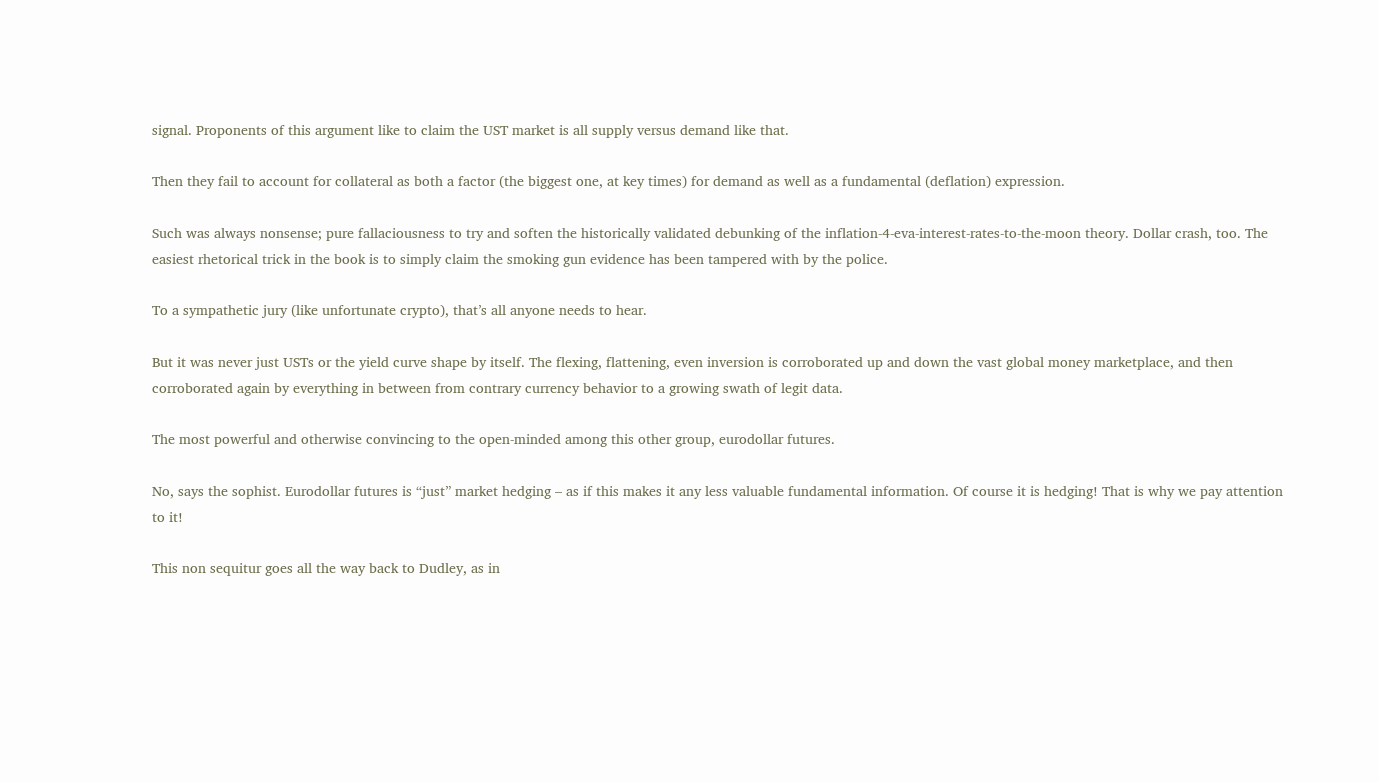signal. Proponents of this argument like to claim the UST market is all supply versus demand like that.

Then they fail to account for collateral as both a factor (the biggest one, at key times) for demand as well as a fundamental (deflation) expression.

Such was always nonsense; pure fallaciousness to try and soften the historically validated debunking of the inflation-4-eva-interest-rates-to-the-moon theory. Dollar crash, too. The easiest rhetorical trick in the book is to simply claim the smoking gun evidence has been tampered with by the police.

To a sympathetic jury (like unfortunate crypto), that’s all anyone needs to hear.

But it was never just USTs or the yield curve shape by itself. The flexing, flattening, even inversion is corroborated up and down the vast global money marketplace, and then corroborated again by everything in between from contrary currency behavior to a growing swath of legit data.

The most powerful and otherwise convincing to the open-minded among this other group, eurodollar futures.

No, says the sophist. Eurodollar futures is “just” market hedging – as if this makes it any less valuable fundamental information. Of course it is hedging! That is why we pay attention to it!

This non sequitur goes all the way back to Dudley, as in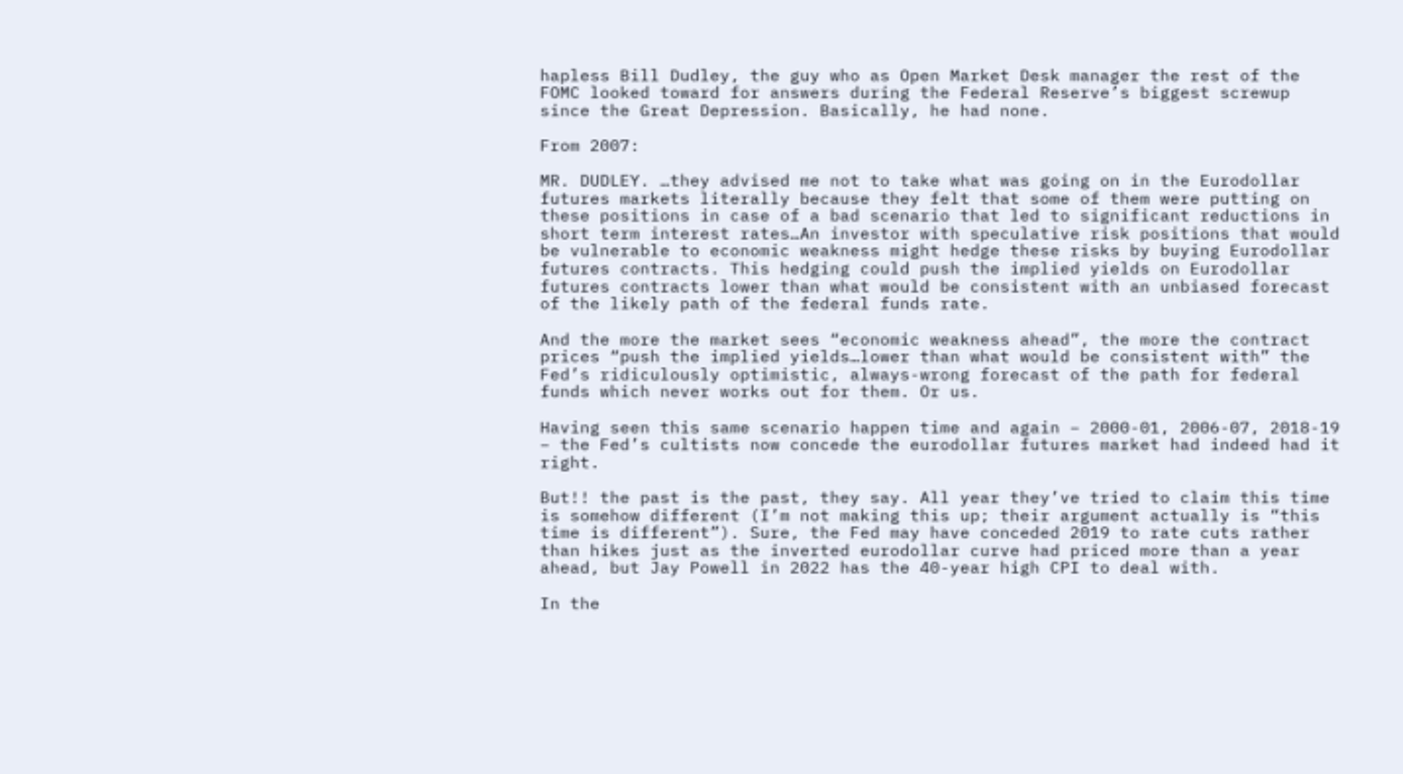hapless Bill Dudley, the guy who as Open Market Desk manager the rest of the FOMC looked toward for answers during the Federal Reserve’s biggest screwup since the Great Depression. Basically, he had none.

From 2007:

MR. DUDLEY. …they advised me not to take what was going on in the Eurodollar futures markets literally because they felt that some of them were putting on these positions in case of a bad scenario that led to significant reductions in short term interest rates…An investor with speculative risk positions that would be vulnerable to economic weakness might hedge these risks by buying Eurodollar futures contracts. This hedging could push the implied yields on Eurodollar futures contracts lower than what would be consistent with an unbiased forecast of the likely path of the federal funds rate.

And the more the market sees “economic weakness ahead”, the more the contract prices “push the implied yields…lower than what would be consistent with” the Fed’s ridiculously optimistic, always-wrong forecast of the path for federal funds which never works out for them. Or us.

Having seen this same scenario happen time and again – 2000-01, 2006-07, 2018-19 – the Fed’s cultists now concede the eurodollar futures market had indeed had it right.

But!! the past is the past, they say. All year they’ve tried to claim this time is somehow different (I’m not making this up; their argument actually is “this time is different”). Sure, the Fed may have conceded 2019 to rate cuts rather than hikes just as the inverted eurodollar curve had priced more than a year ahead, but Jay Powell in 2022 has the 40-year high CPI to deal with.

In the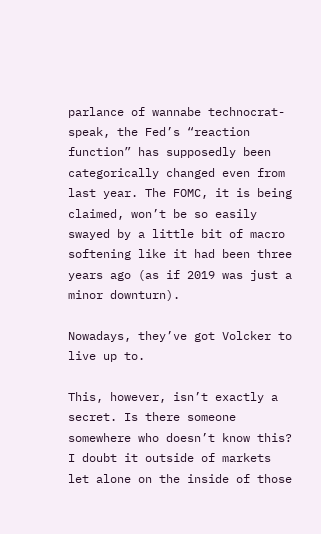parlance of wannabe technocrat-speak, the Fed’s “reaction function” has supposedly been categorically changed even from last year. The FOMC, it is being claimed, won’t be so easily swayed by a little bit of macro softening like it had been three years ago (as if 2019 was just a minor downturn).

Nowadays, they’ve got Volcker to live up to.

This, however, isn’t exactly a secret. Is there someone somewhere who doesn’t know this? I doubt it outside of markets let alone on the inside of those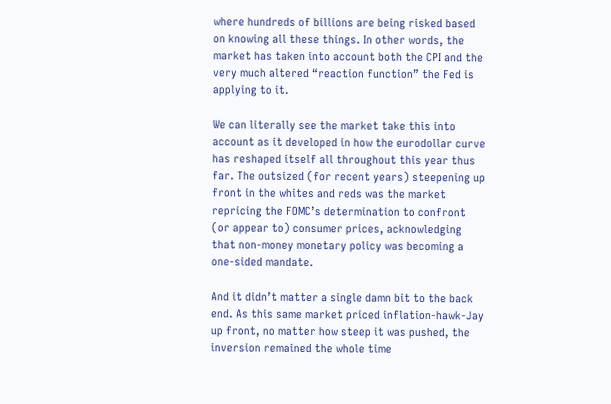where hundreds of billions are being risked based on knowing all these things. In other words, the market has taken into account both the CPI and the very much altered “reaction function” the Fed is applying to it.

We can literally see the market take this into account as it developed in how the eurodollar curve has reshaped itself all throughout this year thus far. The outsized (for recent years) steepening up front in the whites and reds was the market repricing the FOMC’s determination to confront (or appear to) consumer prices, acknowledging that non-money monetary policy was becoming a one-sided mandate.

And it didn’t matter a single damn bit to the back end. As this same market priced inflation-hawk-Jay up front, no matter how steep it was pushed, the inversion remained the whole time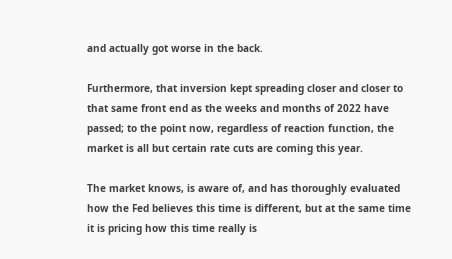and actually got worse in the back.

Furthermore, that inversion kept spreading closer and closer to that same front end as the weeks and months of 2022 have passed; to the point now, regardless of reaction function, the market is all but certain rate cuts are coming this year.

The market knows, is aware of, and has thoroughly evaluated how the Fed believes this time is different, but at the same time it is pricing how this time really is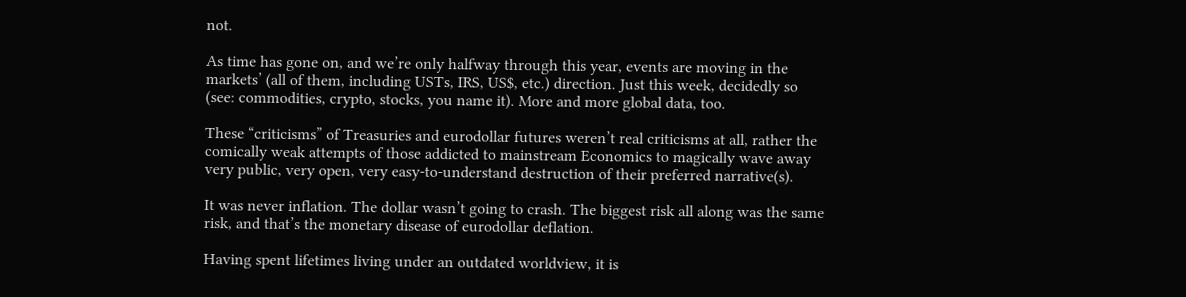not.

As time has gone on, and we’re only halfway through this year, events are moving in the markets’ (all of them, including USTs, IRS, US$, etc.) direction. Just this week, decidedly so (see: commodities, crypto, stocks, you name it). More and more global data, too.

These “criticisms” of Treasuries and eurodollar futures weren’t real criticisms at all, rather the comically weak attempts of those addicted to mainstream Economics to magically wave away very public, very open, very easy-to-understand destruction of their preferred narrative(s).

It was never inflation. The dollar wasn’t going to crash. The biggest risk all along was the same risk, and that’s the monetary disease of eurodollar deflation.

Having spent lifetimes living under an outdated worldview, it is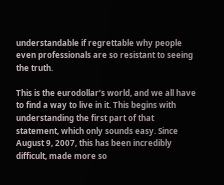understandable if regrettable why people even professionals are so resistant to seeing the truth.

This is the eurodollar’s world, and we all have to find a way to live in it. This begins with understanding the first part of that statement, which only sounds easy. Since August 9, 2007, this has been incredibly difficult, made more so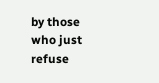by those who just refuse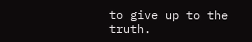to give up to the truth.